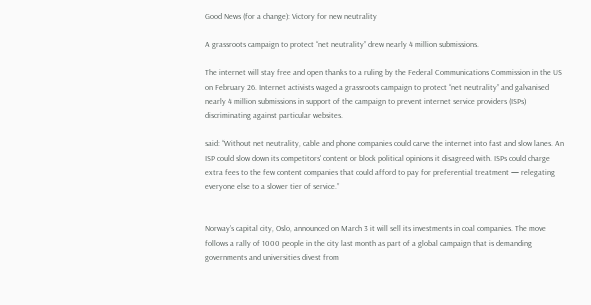Good News (for a change): Victory for new neutrality

A grassroots campaign to protect “net neutrality” drew nearly 4 million submissions.

The internet will stay free and open thanks to a ruling by the Federal Communications Commission in the US on February 26. Internet activists waged a grassroots campaign to protect “net neutrality” and galvanised nearly 4 million submissions in support of the campaign to prevent internet service providers (ISPs) discriminating against particular websites.

said: “Without net neutrality, cable and phone companies could carve the internet into fast and slow lanes. An ISP could slow down its competitors' content or block political opinions it disagreed with. ISPs could charge extra fees to the few content companies that could afford to pay for preferential treatment — relegating everyone else to a slower tier of service.”


Norway’s capital city, Oslo, announced on March 3 it will sell its investments in coal companies. The move follows a rally of 1000 people in the city last month as part of a global campaign that is demanding governments and universities divest from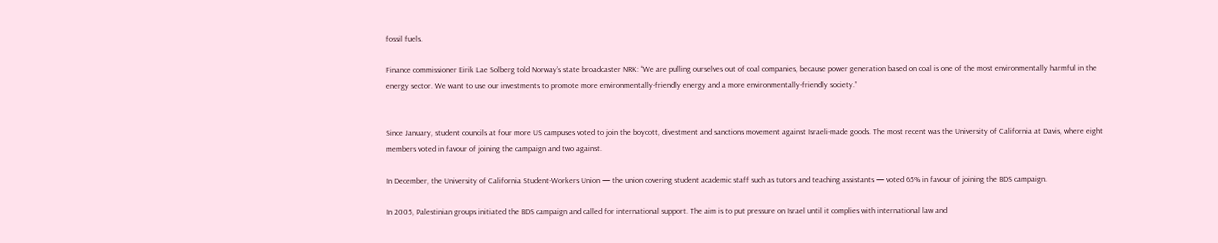fossil fuels.

Finance commissioner Eirik Lae Solberg told Norway’s state broadcaster NRK: “We are pulling ourselves out of coal companies, because power generation based on coal is one of the most environmentally harmful in the energy sector. We want to use our investments to promote more environmentally-friendly energy and a more environmentally-friendly society.”


Since January, student councils at four more US campuses voted to join the boycott, divestment and sanctions movement against Israeli-made goods. The most recent was the University of California at Davis, where eight members voted in favour of joining the campaign and two against.

In December, the University of California Student-Workers Union — the union covering student academic staff such as tutors and teaching assistants — voted 65% in favour of joining the BDS campaign.

In 2005, Palestinian groups initiated the BDS campaign and called for international support. The aim is to put pressure on Israel until it complies with international law and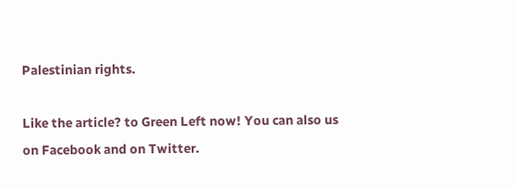Palestinian rights.

Like the article? to Green Left now! You can also us on Facebook and on Twitter.